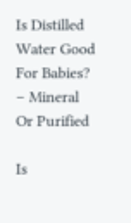Is Distilled Water Good For Babies? – Mineral Or Purified

Is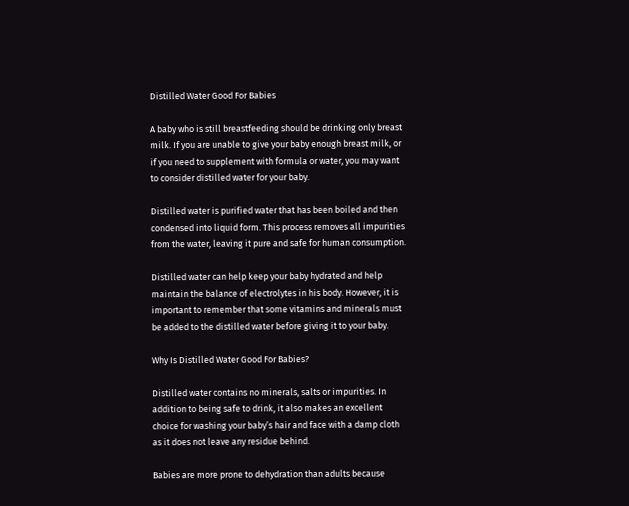Distilled Water Good For Babies

A baby who is still breastfeeding should be drinking only breast milk. If you are unable to give your baby enough breast milk, or if you need to supplement with formula or water, you may want to consider distilled water for your baby.

Distilled water is purified water that has been boiled and then condensed into liquid form. This process removes all impurities from the water, leaving it pure and safe for human consumption.

Distilled water can help keep your baby hydrated and help maintain the balance of electrolytes in his body. However, it is important to remember that some vitamins and minerals must be added to the distilled water before giving it to your baby.

Why Is Distilled Water Good For Babies?

Distilled water contains no minerals, salts or impurities. In addition to being safe to drink, it also makes an excellent choice for washing your baby’s hair and face with a damp cloth as it does not leave any residue behind.

Babies are more prone to dehydration than adults because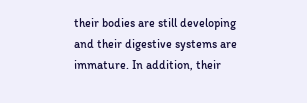their bodies are still developing and their digestive systems are immature. In addition, their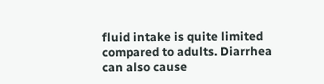fluid intake is quite limited compared to adults. Diarrhea can also cause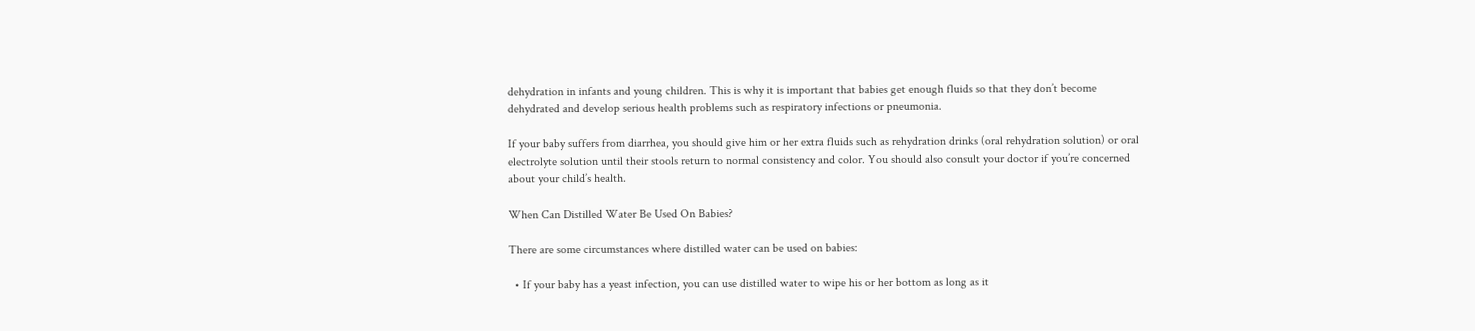dehydration in infants and young children. This is why it is important that babies get enough fluids so that they don’t become dehydrated and develop serious health problems such as respiratory infections or pneumonia.

If your baby suffers from diarrhea, you should give him or her extra fluids such as rehydration drinks (oral rehydration solution) or oral electrolyte solution until their stools return to normal consistency and color. You should also consult your doctor if you’re concerned about your child’s health.

When Can Distilled Water Be Used On Babies?

There are some circumstances where distilled water can be used on babies:

  • If your baby has a yeast infection, you can use distilled water to wipe his or her bottom as long as it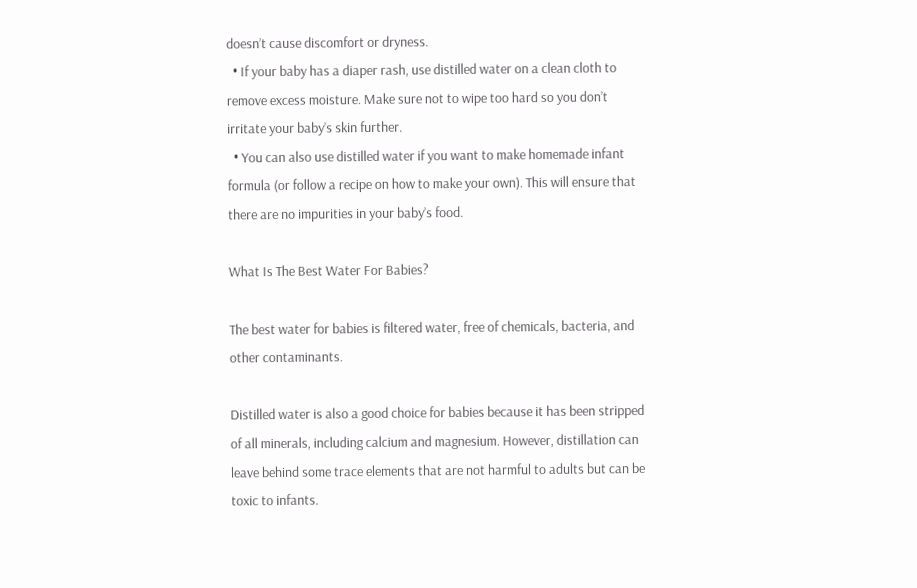doesn’t cause discomfort or dryness.
  • If your baby has a diaper rash, use distilled water on a clean cloth to remove excess moisture. Make sure not to wipe too hard so you don’t irritate your baby’s skin further.
  • You can also use distilled water if you want to make homemade infant formula (or follow a recipe on how to make your own). This will ensure that there are no impurities in your baby’s food.

What Is The Best Water For Babies?

The best water for babies is filtered water, free of chemicals, bacteria, and other contaminants.

Distilled water is also a good choice for babies because it has been stripped of all minerals, including calcium and magnesium. However, distillation can leave behind some trace elements that are not harmful to adults but can be toxic to infants.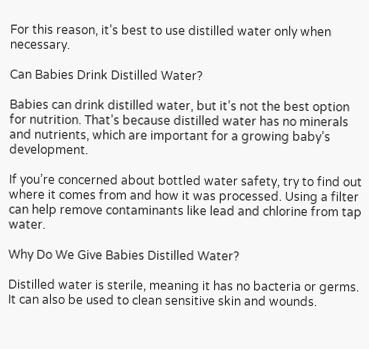For this reason, it’s best to use distilled water only when necessary.

Can Babies Drink Distilled Water?

Babies can drink distilled water, but it’s not the best option for nutrition. That’s because distilled water has no minerals and nutrients, which are important for a growing baby’s development.

If you’re concerned about bottled water safety, try to find out where it comes from and how it was processed. Using a filter can help remove contaminants like lead and chlorine from tap water.

Why Do We Give Babies Distilled Water?

Distilled water is sterile, meaning it has no bacteria or germs. It can also be used to clean sensitive skin and wounds.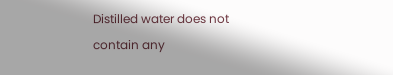Distilled water does not contain any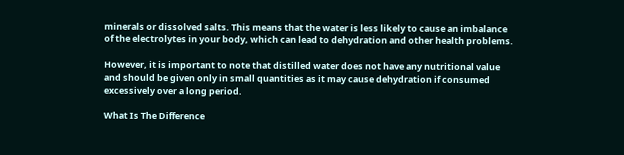minerals or dissolved salts. This means that the water is less likely to cause an imbalance of the electrolytes in your body, which can lead to dehydration and other health problems.

However, it is important to note that distilled water does not have any nutritional value and should be given only in small quantities as it may cause dehydration if consumed excessively over a long period.

What Is The Difference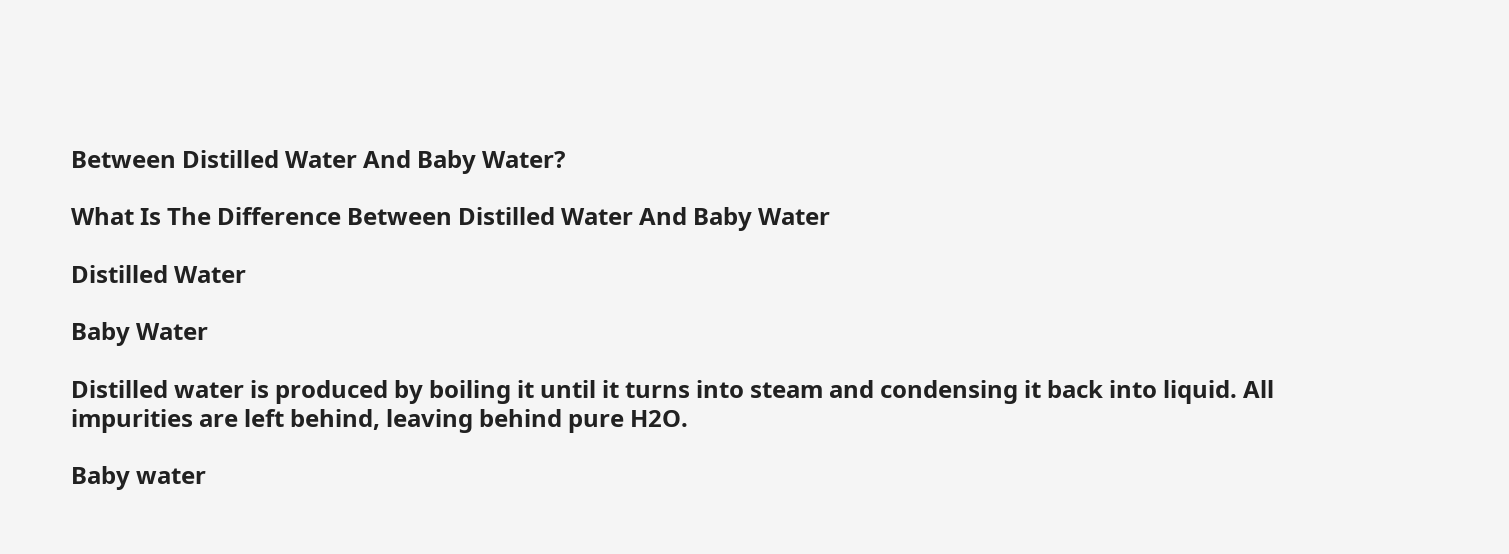Between Distilled Water And Baby Water?

What Is The Difference Between Distilled Water And Baby Water

Distilled Water

Baby Water

Distilled water is produced by boiling it until it turns into steam and condensing it back into liquid. All impurities are left behind, leaving behind pure H2O.

Baby water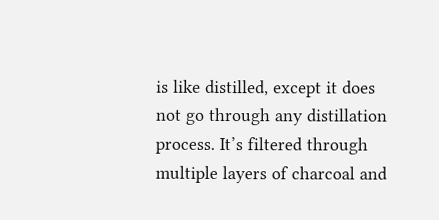is like distilled, except it does not go through any distillation process. It’s filtered through multiple layers of charcoal and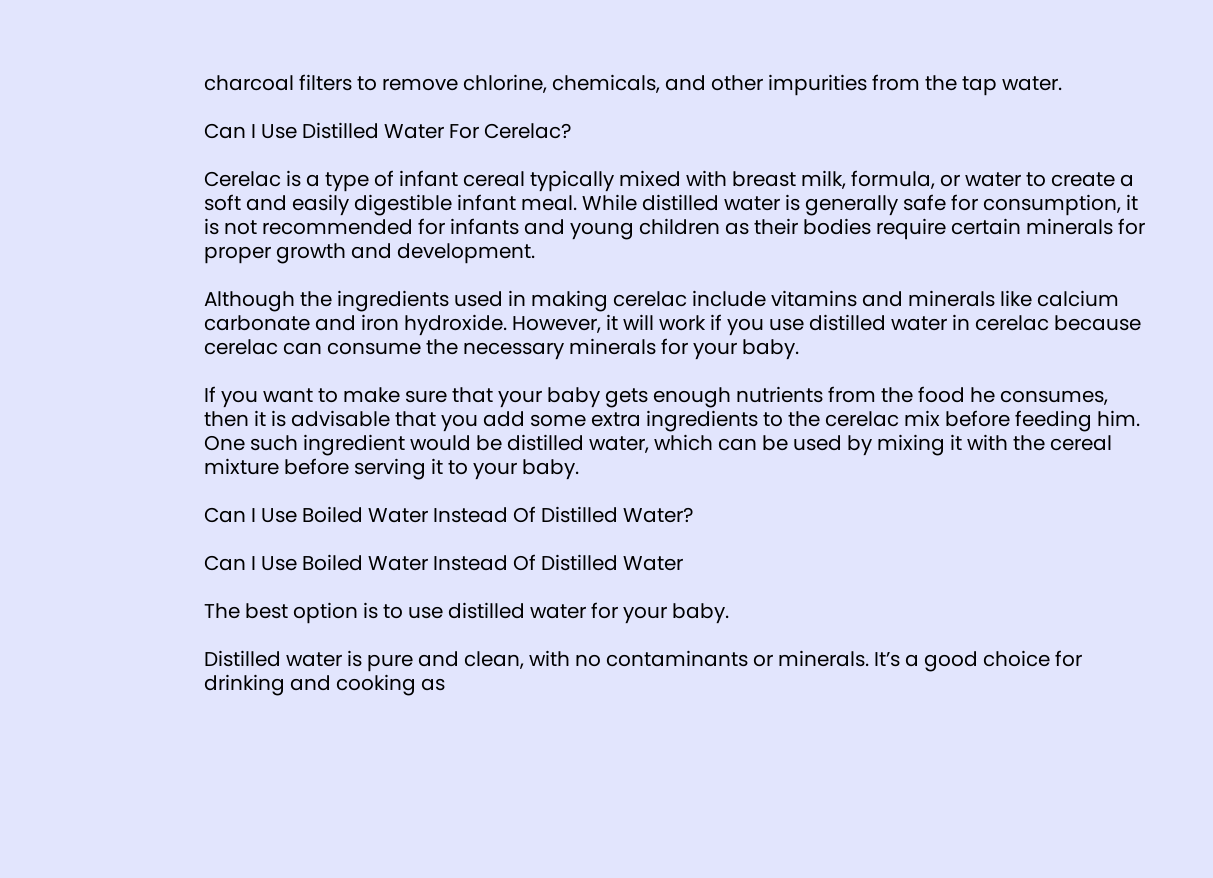charcoal filters to remove chlorine, chemicals, and other impurities from the tap water.

Can I Use Distilled Water For Cerelac?

Cerelac is a type of infant cereal typically mixed with breast milk, formula, or water to create a soft and easily digestible infant meal. While distilled water is generally safe for consumption, it is not recommended for infants and young children as their bodies require certain minerals for proper growth and development.

Although the ingredients used in making cerelac include vitamins and minerals like calcium carbonate and iron hydroxide. However, it will work if you use distilled water in cerelac because cerelac can consume the necessary minerals for your baby.

If you want to make sure that your baby gets enough nutrients from the food he consumes, then it is advisable that you add some extra ingredients to the cerelac mix before feeding him. One such ingredient would be distilled water, which can be used by mixing it with the cereal mixture before serving it to your baby.

Can I Use Boiled Water Instead Of Distilled Water?

Can I Use Boiled Water Instead Of Distilled Water

The best option is to use distilled water for your baby.

Distilled water is pure and clean, with no contaminants or minerals. It’s a good choice for drinking and cooking as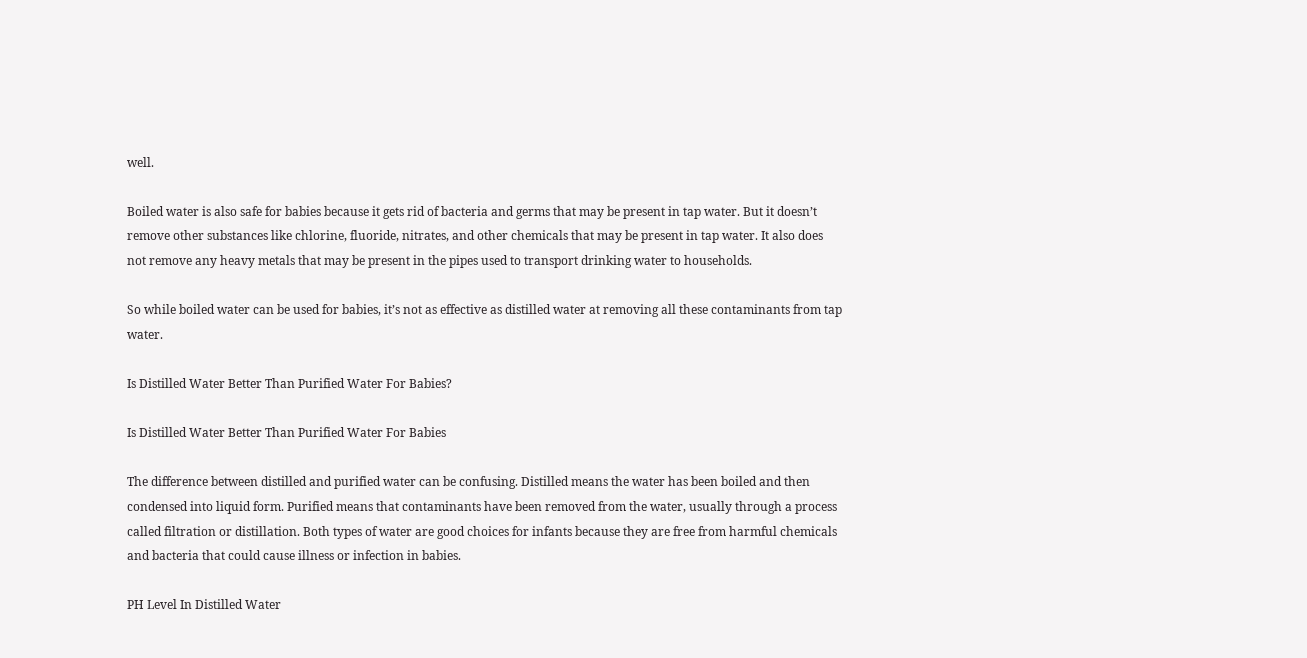well.

Boiled water is also safe for babies because it gets rid of bacteria and germs that may be present in tap water. But it doesn’t remove other substances like chlorine, fluoride, nitrates, and other chemicals that may be present in tap water. It also does not remove any heavy metals that may be present in the pipes used to transport drinking water to households.

So while boiled water can be used for babies, it’s not as effective as distilled water at removing all these contaminants from tap water.

Is Distilled Water Better Than Purified Water For Babies?

Is Distilled Water Better Than Purified Water For Babies

The difference between distilled and purified water can be confusing. Distilled means the water has been boiled and then condensed into liquid form. Purified means that contaminants have been removed from the water, usually through a process called filtration or distillation. Both types of water are good choices for infants because they are free from harmful chemicals and bacteria that could cause illness or infection in babies.

PH Level In Distilled Water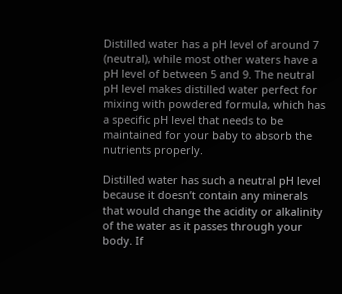Distilled water has a pH level of around 7 (neutral), while most other waters have a pH level of between 5 and 9. The neutral pH level makes distilled water perfect for mixing with powdered formula, which has a specific pH level that needs to be maintained for your baby to absorb the nutrients properly.

Distilled water has such a neutral pH level because it doesn’t contain any minerals that would change the acidity or alkalinity of the water as it passes through your body. If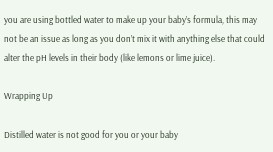you are using bottled water to make up your baby’s formula, this may not be an issue as long as you don’t mix it with anything else that could alter the pH levels in their body (like lemons or lime juice).

Wrapping Up

Distilled water is not good for you or your baby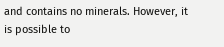and contains no minerals. However, it is possible to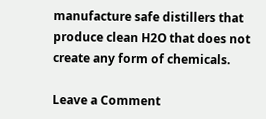manufacture safe distillers that produce clean H2O that does not create any form of chemicals.

Leave a Comment